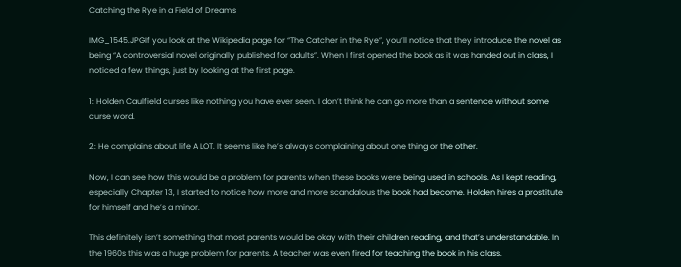Catching the Rye in a Field of Dreams

IMG_1545.JPGIf you look at the Wikipedia page for “The Catcher in the Rye”, you’ll notice that they introduce the novel as being “A controversial novel originally published for adults”. When I first opened the book as it was handed out in class, I noticed a few things, just by looking at the first page.

1: Holden Caulfield curses like nothing you have ever seen. I don’t think he can go more than a sentence without some curse word.

2: He complains about life A LOT. It seems like he’s always complaining about one thing or the other.

Now, I can see how this would be a problem for parents when these books were being used in schools. As I kept reading, especially Chapter 13, I started to notice how more and more scandalous the book had become. Holden hires a prostitute for himself and he’s a minor.

This definitely isn’t something that most parents would be okay with their children reading, and that’s understandable. In the 1960s this was a huge problem for parents. A teacher was even fired for teaching the book in his class.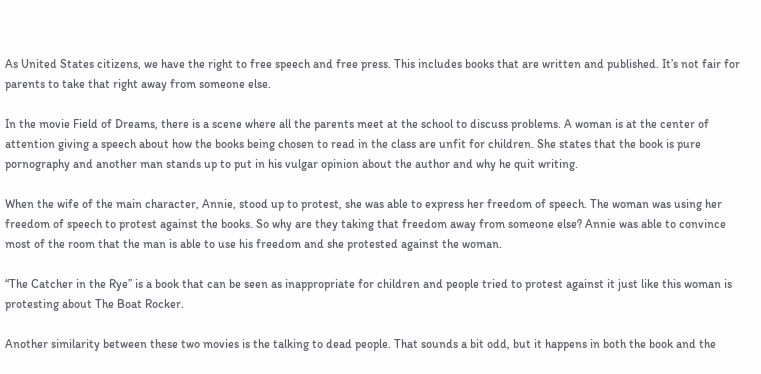As United States citizens, we have the right to free speech and free press. This includes books that are written and published. It’s not fair for parents to take that right away from someone else.

In the movie Field of Dreams, there is a scene where all the parents meet at the school to discuss problems. A woman is at the center of attention giving a speech about how the books being chosen to read in the class are unfit for children. She states that the book is pure pornography and another man stands up to put in his vulgar opinion about the author and why he quit writing.

When the wife of the main character, Annie, stood up to protest, she was able to express her freedom of speech. The woman was using her freedom of speech to protest against the books. So why are they taking that freedom away from someone else? Annie was able to convince most of the room that the man is able to use his freedom and she protested against the woman.

“The Catcher in the Rye” is a book that can be seen as inappropriate for children and people tried to protest against it just like this woman is protesting about The Boat Rocker.

Another similarity between these two movies is the talking to dead people. That sounds a bit odd, but it happens in both the book and the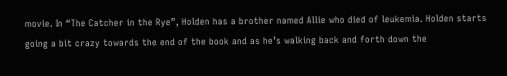movie. In “The Catcher in the Rye”, Holden has a brother named Allie who died of leukemia. Holden starts going a bit crazy towards the end of the book and as he’s walking back and forth down the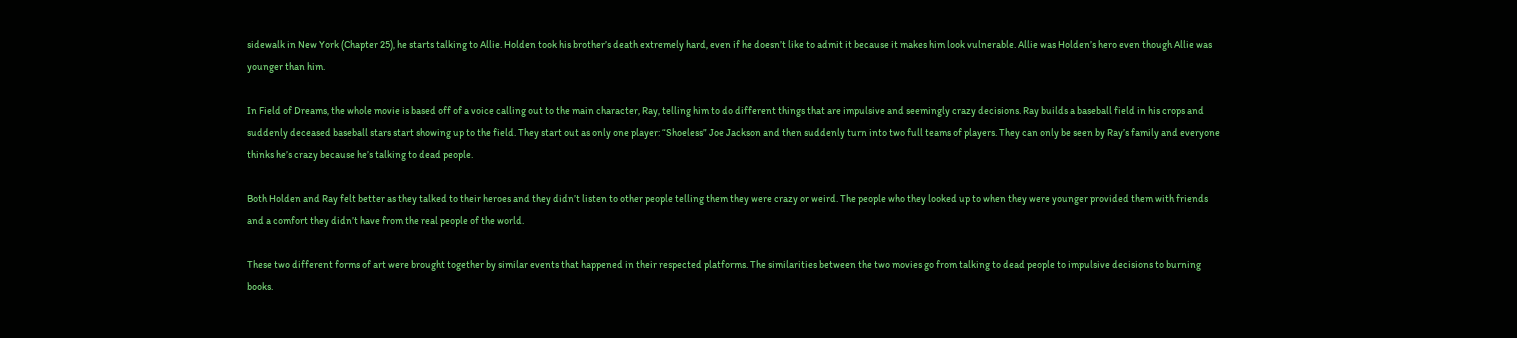sidewalk in New York (Chapter 25), he starts talking to Allie. Holden took his brother’s death extremely hard, even if he doesn’t like to admit it because it makes him look vulnerable. Allie was Holden’s hero even though Allie was younger than him.

In Field of Dreams, the whole movie is based off of a voice calling out to the main character, Ray, telling him to do different things that are impulsive and seemingly crazy decisions. Ray builds a baseball field in his crops and suddenly deceased baseball stars start showing up to the field. They start out as only one player: “Shoeless” Joe Jackson and then suddenly turn into two full teams of players. They can only be seen by Ray’s family and everyone thinks he’s crazy because he’s talking to dead people.

Both Holden and Ray felt better as they talked to their heroes and they didn’t listen to other people telling them they were crazy or weird. The people who they looked up to when they were younger provided them with friends and a comfort they didn’t have from the real people of the world.

These two different forms of art were brought together by similar events that happened in their respected platforms. The similarities between the two movies go from talking to dead people to impulsive decisions to burning books.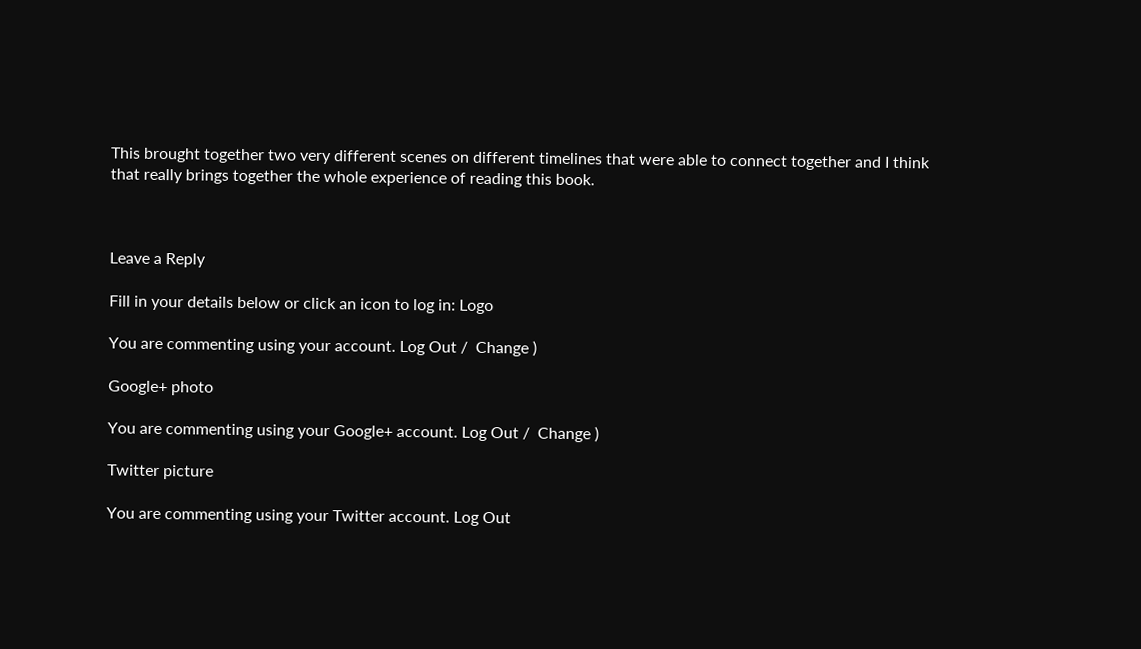This brought together two very different scenes on different timelines that were able to connect together and I think that really brings together the whole experience of reading this book.



Leave a Reply

Fill in your details below or click an icon to log in: Logo

You are commenting using your account. Log Out /  Change )

Google+ photo

You are commenting using your Google+ account. Log Out /  Change )

Twitter picture

You are commenting using your Twitter account. Log Out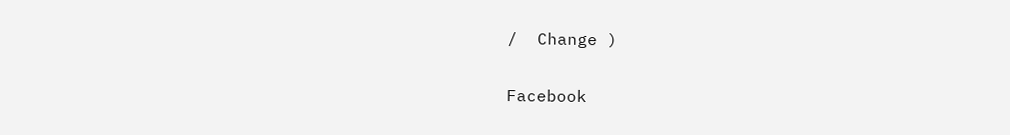/  Change )

Facebook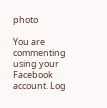photo

You are commenting using your Facebook account. Log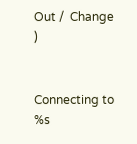Out /  Change )


Connecting to %s